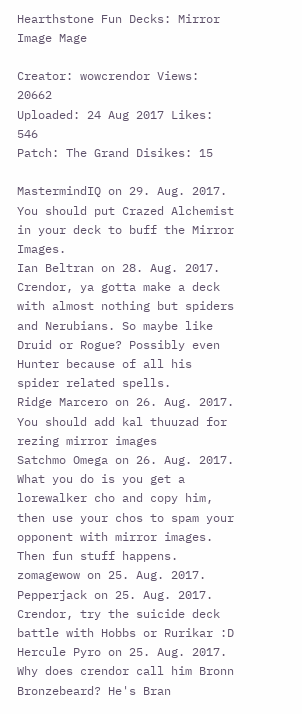Hearthstone Fun Decks: Mirror Image Mage

Creator: wowcrendor Views: 20662
Uploaded: 24 Aug 2017 Likes: 546
Patch: The Grand Disikes: 15

MastermindIQ on 29. Aug. 2017.
You should put Crazed Alchemist in your deck to buff the Mirror Images.
Ian Beltran on 28. Aug. 2017.
Crendor, ya gotta make a deck with almost nothing but spiders and Nerubians. So maybe like Druid or Rogue? Possibly even Hunter because of all his spider related spells.
Ridge Marcero on 26. Aug. 2017.
You should add kal thuuzad for rezing mirror images
Satchmo Omega on 26. Aug. 2017.
What you do is you get a lorewalker cho and copy him, then use your chos to spam your opponent with mirror images. Then fun stuff happens.
zomagewow on 25. Aug. 2017.
Pepperjack on 25. Aug. 2017.
Crendor, try the suicide deck battle with Hobbs or Rurikar :D
Hercule Pyro on 25. Aug. 2017.
Why does crendor call him Bronn Bronzebeard? He's Bran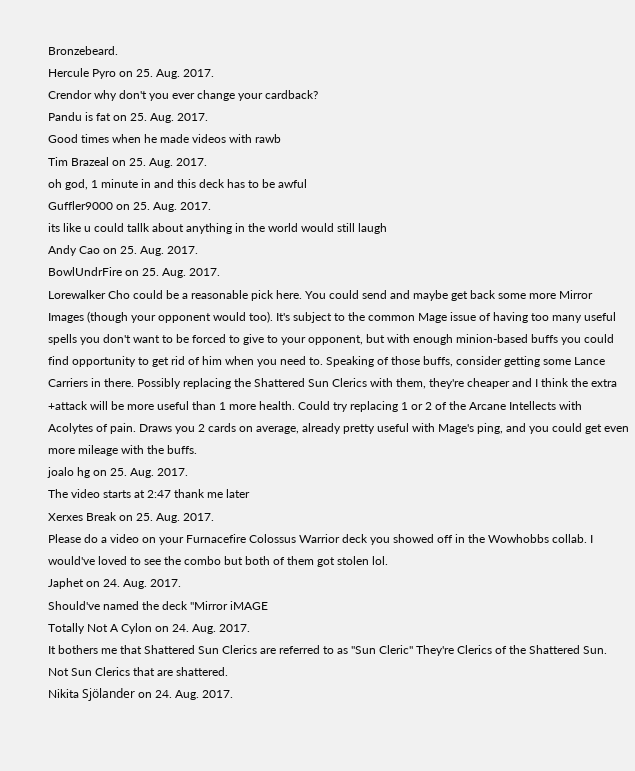Bronzebeard.
Hercule Pyro on 25. Aug. 2017.
Crendor why don't you ever change your cardback?
Pandu is fat on 25. Aug. 2017.
Good times when he made videos with rawb
Tim Brazeal on 25. Aug. 2017.
oh god, 1 minute in and this deck has to be awful
Guffler9000 on 25. Aug. 2017.
its like u could tallk about anything in the world would still laugh
Andy Cao on 25. Aug. 2017.
BowlUndrFire on 25. Aug. 2017.
Lorewalker Cho could be a reasonable pick here. You could send and maybe get back some more Mirror Images (though your opponent would too). It's subject to the common Mage issue of having too many useful spells you don't want to be forced to give to your opponent, but with enough minion-based buffs you could find opportunity to get rid of him when you need to. Speaking of those buffs, consider getting some Lance Carriers in there. Possibly replacing the Shattered Sun Clerics with them, they're cheaper and I think the extra +attack will be more useful than 1 more health. Could try replacing 1 or 2 of the Arcane Intellects with Acolytes of pain. Draws you 2 cards on average, already pretty useful with Mage's ping, and you could get even more mileage with the buffs.
joalo hg on 25. Aug. 2017.
The video starts at 2:47 thank me later
Xerxes Break on 25. Aug. 2017.
Please do a video on your Furnacefire Colossus Warrior deck you showed off in the Wowhobbs collab. I would've loved to see the combo but both of them got stolen lol.
Japhet on 24. Aug. 2017.
Should've named the deck "Mirror iMAGE
Totally Not A Cylon on 24. Aug. 2017.
It bothers me that Shattered Sun Clerics are referred to as "Sun Cleric" They're Clerics of the Shattered Sun. Not Sun Clerics that are shattered.
Nikita Sjölander on 24. Aug. 2017.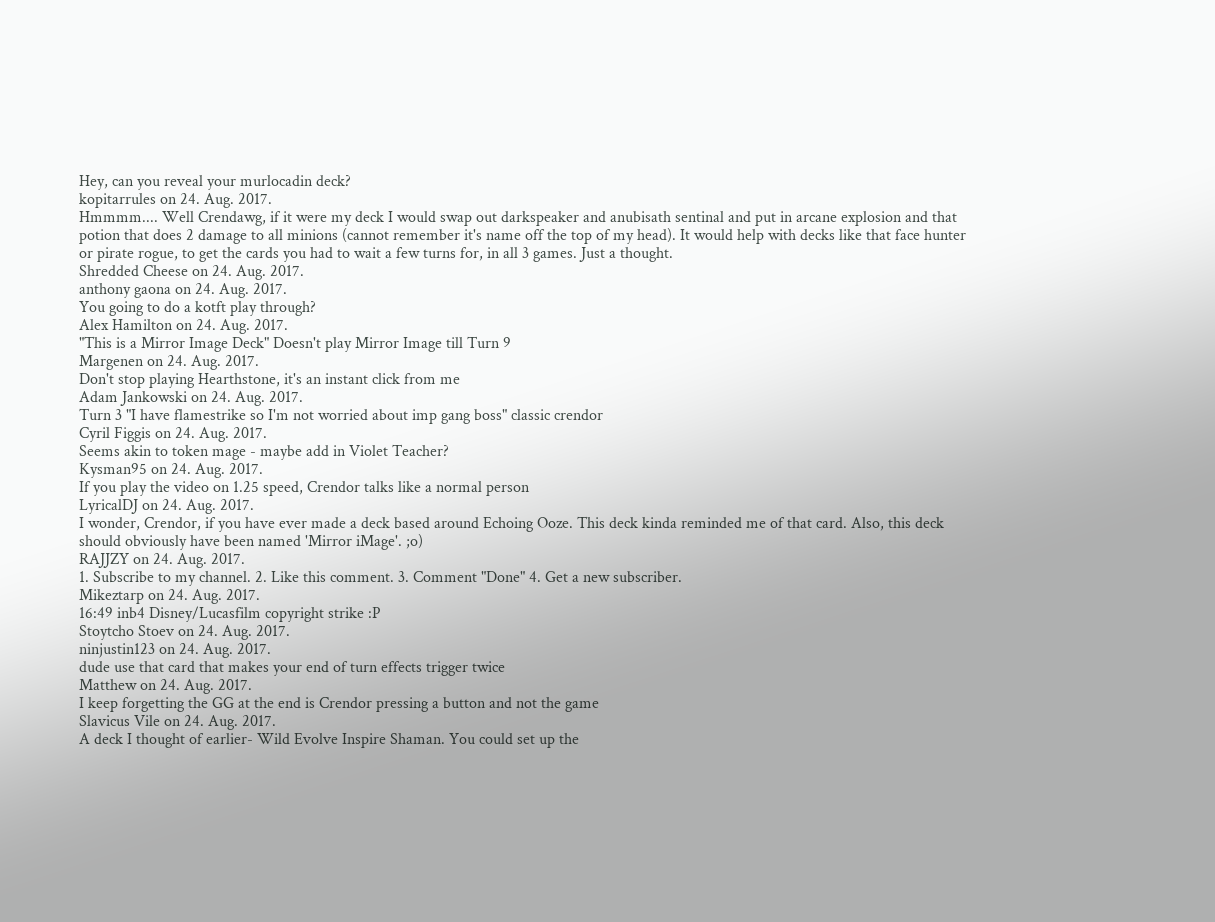Hey, can you reveal your murlocadin deck?
kopitarrules on 24. Aug. 2017.
Hmmmm.... Well Crendawg, if it were my deck I would swap out darkspeaker and anubisath sentinal and put in arcane explosion and that potion that does 2 damage to all minions (cannot remember it's name off the top of my head). It would help with decks like that face hunter or pirate rogue, to get the cards you had to wait a few turns for, in all 3 games. Just a thought.
Shredded Cheese on 24. Aug. 2017.
anthony gaona on 24. Aug. 2017.
You going to do a kotft play through?
Alex Hamilton on 24. Aug. 2017.
"This is a Mirror Image Deck" Doesn't play Mirror Image till Turn 9
Margenen on 24. Aug. 2017.
Don't stop playing Hearthstone, it's an instant click from me
Adam Jankowski on 24. Aug. 2017.
Turn 3 "I have flamestrike so I'm not worried about imp gang boss" classic crendor
Cyril Figgis on 24. Aug. 2017.
Seems akin to token mage - maybe add in Violet Teacher?
Kysman95 on 24. Aug. 2017.
If you play the video on 1.25 speed, Crendor talks like a normal person
LyricalDJ on 24. Aug. 2017.
I wonder, Crendor, if you have ever made a deck based around Echoing Ooze. This deck kinda reminded me of that card. Also, this deck should obviously have been named 'Mirror iMage'. ;o)
RAJJZY on 24. Aug. 2017.
1. Subscribe to my channel. 2. Like this comment. 3. Comment "Done" 4. Get a new subscriber.
Mikeztarp on 24. Aug. 2017.
16:49 inb4 Disney/Lucasfilm copyright strike :P
Stoytcho Stoev on 24. Aug. 2017.
ninjustin123 on 24. Aug. 2017.
dude use that card that makes your end of turn effects trigger twice
Matthew on 24. Aug. 2017.
I keep forgetting the GG at the end is Crendor pressing a button and not the game
Slavicus Vile on 24. Aug. 2017.
A deck I thought of earlier- Wild Evolve Inspire Shaman. You could set up the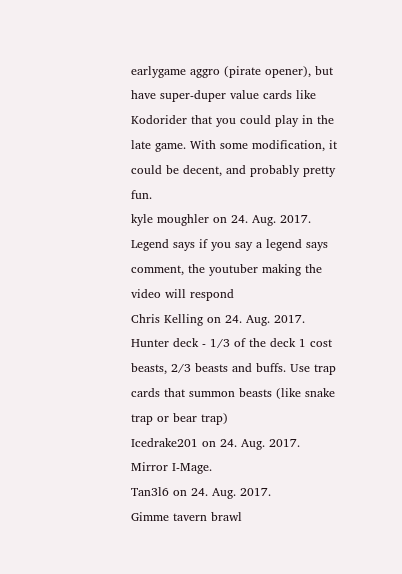earlygame aggro (pirate opener), but have super-duper value cards like Kodorider that you could play in the late game. With some modification, it could be decent, and probably pretty fun.
kyle moughler on 24. Aug. 2017.
Legend says if you say a legend says comment, the youtuber making the video will respond
Chris Kelling on 24. Aug. 2017.
Hunter deck - 1/3 of the deck 1 cost beasts, 2/3 beasts and buffs. Use trap cards that summon beasts (like snake trap or bear trap)
Icedrake201 on 24. Aug. 2017.
Mirror I-Mage.
Tan3l6 on 24. Aug. 2017.
Gimme tavern brawl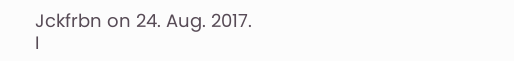Jckfrbn on 24. Aug. 2017.
I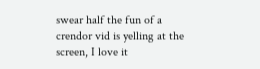swear half the fun of a crendor vid is yelling at the screen, I love it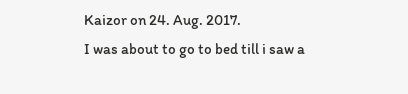Kaizor on 24. Aug. 2017.
I was about to go to bed till i saw a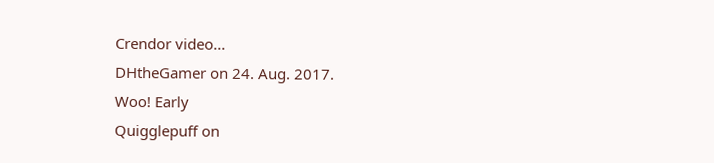Crendor video...
DHtheGamer on 24. Aug. 2017.
Woo! Early
Quigglepuff on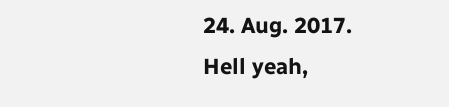24. Aug. 2017.
Hell yeah,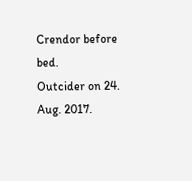Crendor before bed.
Outcider on 24. Aug. 2017.